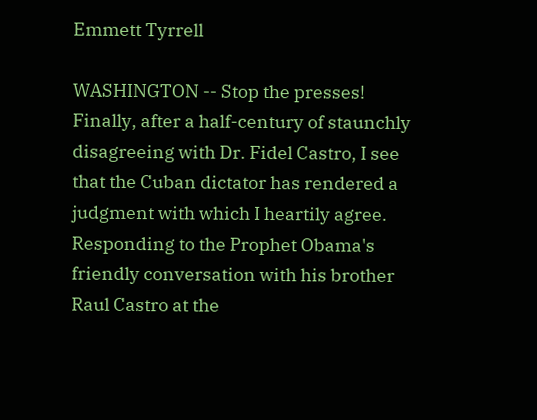Emmett Tyrrell

WASHINGTON -- Stop the presses! Finally, after a half-century of staunchly disagreeing with Dr. Fidel Castro, I see that the Cuban dictator has rendered a judgment with which I heartily agree. Responding to the Prophet Obama's friendly conversation with his brother Raul Castro at the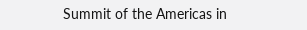Summit of the Americas in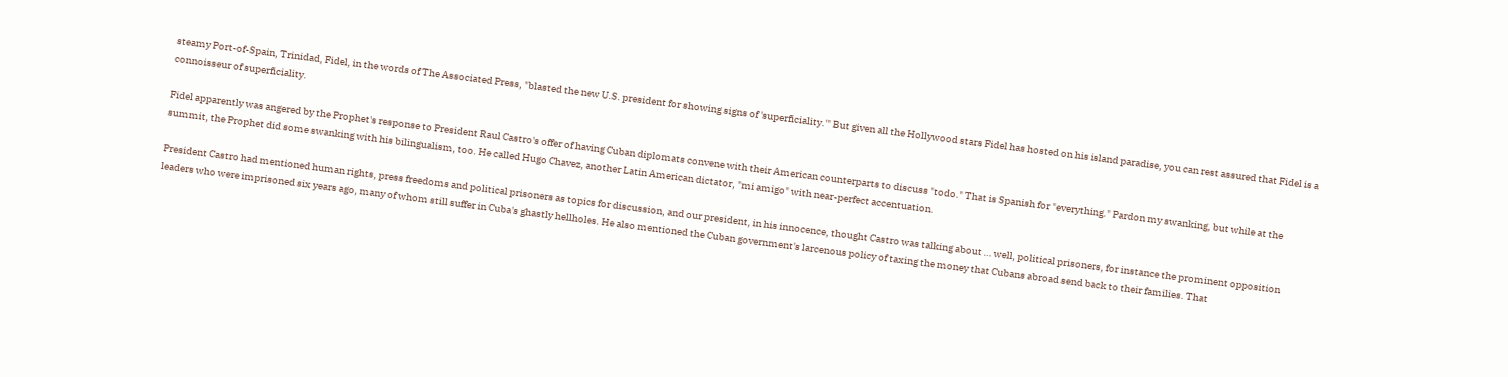steamy Port-of-Spain, Trinidad, Fidel, in the words of The Associated Press, "blasted the new U.S. president for showing signs of 'superficiality.'" But given all the Hollywood stars Fidel has hosted on his island paradise, you can rest assured that Fidel is a connoisseur of superficiality.

Fidel apparently was angered by the Prophet's response to President Raul Castro's offer of having Cuban diplomats convene with their American counterparts to discuss "todo." That is Spanish for "everything." Pardon my swanking, but while at the summit, the Prophet did some swanking with his bilingualism, too. He called Hugo Chavez, another Latin American dictator, "mi amigo" with near-perfect accentuation.

President Castro had mentioned human rights, press freedoms and political prisoners as topics for discussion, and our president, in his innocence, thought Castro was talking about … well, political prisoners, for instance the prominent opposition leaders who were imprisoned six years ago, many of whom still suffer in Cuba's ghastly hellholes. He also mentioned the Cuban government's larcenous policy of taxing the money that Cubans abroad send back to their families. That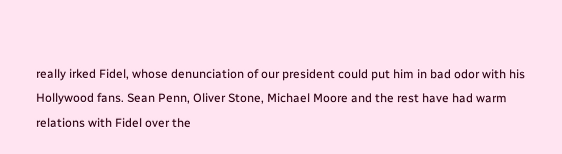really irked Fidel, whose denunciation of our president could put him in bad odor with his Hollywood fans. Sean Penn, Oliver Stone, Michael Moore and the rest have had warm relations with Fidel over the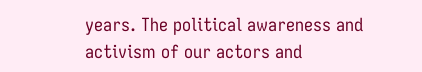years. The political awareness and activism of our actors and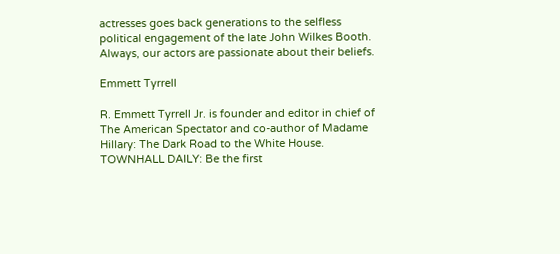actresses goes back generations to the selfless political engagement of the late John Wilkes Booth. Always, our actors are passionate about their beliefs.

Emmett Tyrrell

R. Emmett Tyrrell Jr. is founder and editor in chief of The American Spectator and co-author of Madame Hillary: The Dark Road to the White House.
TOWNHALL DAILY: Be the first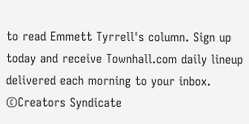to read Emmett Tyrrell's column. Sign up today and receive Townhall.com daily lineup delivered each morning to your inbox.
©Creators Syndicate